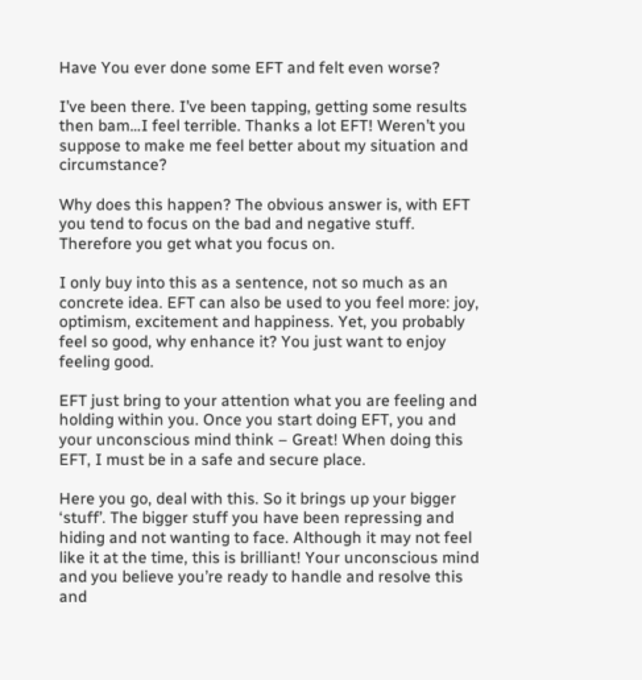Have You ever done some EFT and felt even worse?

I’ve been there. I’ve been tapping, getting some results then bam…I feel terrible. Thanks a lot EFT! Weren’t you suppose to make me feel better about my situation and circumstance?

Why does this happen? The obvious answer is, with EFT you tend to focus on the bad and negative stuff. Therefore you get what you focus on.

I only buy into this as a sentence, not so much as an concrete idea. EFT can also be used to you feel more: joy, optimism, excitement and happiness. Yet, you probably feel so good, why enhance it? You just want to enjoy feeling good.

EFT just bring to your attention what you are feeling and holding within you. Once you start doing EFT, you and your unconscious mind think – Great! When doing this EFT, I must be in a safe and secure place.

Here you go, deal with this. So it brings up your bigger ‘stuff’. The bigger stuff you have been repressing and hiding and not wanting to face. Although it may not feel like it at the time, this is brilliant! Your unconscious mind and you believe you’re ready to handle and resolve this and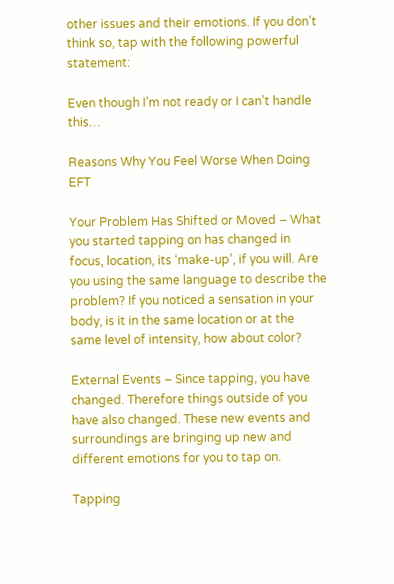other issues and their emotions. If you don’t think so, tap with the following powerful statement:

Even though I’m not ready or I can’t handle this…

Reasons Why You Feel Worse When Doing EFT

Your Problem Has Shifted or Moved – What you started tapping on has changed in focus, location, its ‘make-up’, if you will. Are you using the same language to describe the problem? If you noticed a sensation in your body, is it in the same location or at the same level of intensity, how about color?

External Events – Since tapping, you have changed. Therefore things outside of you have also changed. These new events and surroundings are bringing up new and different emotions for you to tap on.

Tapping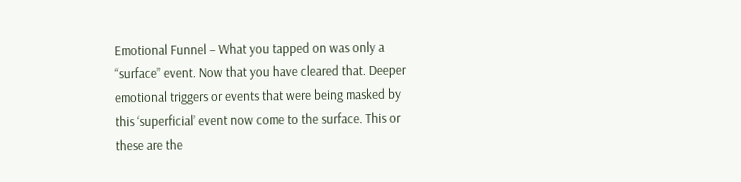Emotional Funnel – What you tapped on was only a “surface” event. Now that you have cleared that. Deeper emotional triggers or events that were being masked by this ‘superficial’ event now come to the surface. This or these are the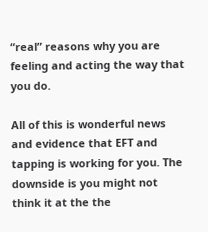“real” reasons why you are feeling and acting the way that you do.

All of this is wonderful news and evidence that EFT and tapping is working for you. The downside is you might not think it at the the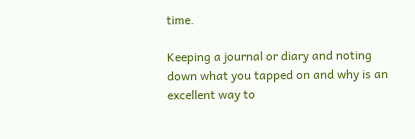time.

Keeping a journal or diary and noting down what you tapped on and why is an excellent way to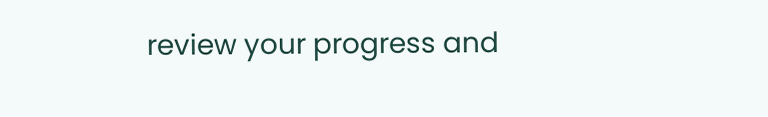review your progress and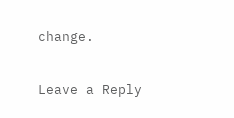change.

Leave a Reply